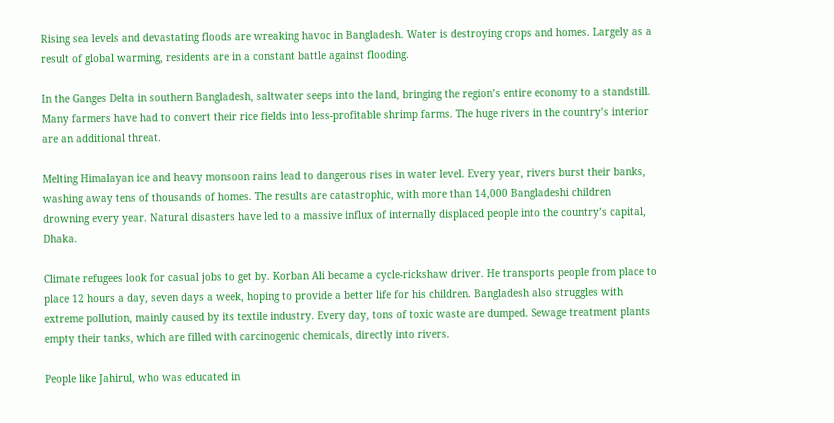Rising sea levels and devastating floods are wreaking havoc in Bangladesh. Water is destroying crops and homes. Largely as a result of global warming, residents are in a constant battle against flooding.

In the Ganges Delta in southern Bangladesh, saltwater seeps into the land, bringing the region’s entire economy to a standstill. Many farmers have had to convert their rice fields into less-profitable shrimp farms. The huge rivers in the country’s interior are an additional threat.

Melting Himalayan ice and heavy monsoon rains lead to dangerous rises in water level. Every year, rivers burst their banks, washing away tens of thousands of homes. The results are catastrophic, with more than 14,000 Bangladeshi children drowning every year. Natural disasters have led to a massive influx of internally displaced people into the country’s capital, Dhaka.

Climate refugees look for casual jobs to get by. Korban Ali became a cycle-rickshaw driver. He transports people from place to place 12 hours a day, seven days a week, hoping to provide a better life for his children. Bangladesh also struggles with extreme pollution, mainly caused by its textile industry. Every day, tons of toxic waste are dumped. Sewage treatment plants empty their tanks, which are filled with carcinogenic chemicals, directly into rivers.

People like Jahirul, who was educated in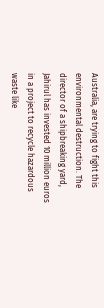Australia, are trying to fight this environmental destruction. The director of a shipbreaking yard, Jahirul has invested 10 million euros in a project to recycle hazardous waste like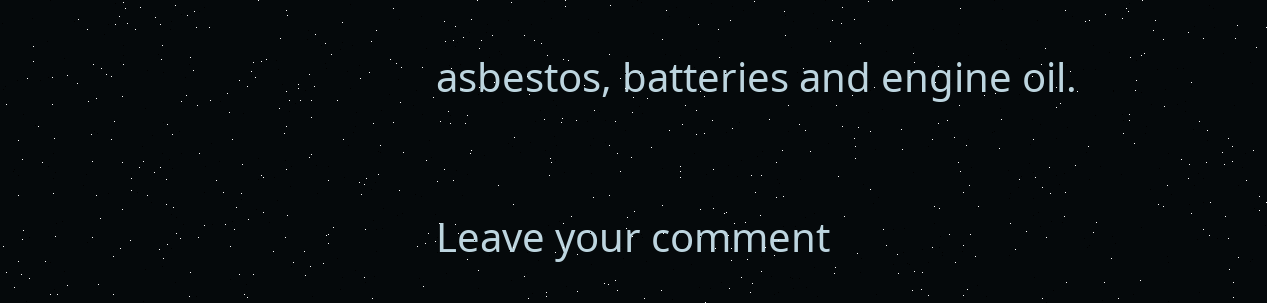asbestos, batteries and engine oil.

Leave your comment